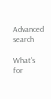Advanced search

What's for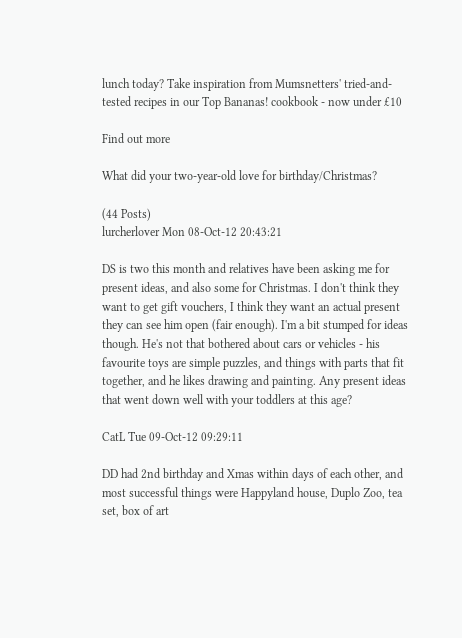lunch today? Take inspiration from Mumsnetters' tried-and-tested recipes in our Top Bananas! cookbook - now under £10

Find out more

What did your two-year-old love for birthday/Christmas?

(44 Posts)
lurcherlover Mon 08-Oct-12 20:43:21

DS is two this month and relatives have been asking me for present ideas, and also some for Christmas. I don't think they want to get gift vouchers, I think they want an actual present they can see him open (fair enough). I'm a bit stumped for ideas though. He's not that bothered about cars or vehicles - his favourite toys are simple puzzles, and things with parts that fit together, and he likes drawing and painting. Any present ideas that went down well with your toddlers at this age?

CatL Tue 09-Oct-12 09:29:11

DD had 2nd birthday and Xmas within days of each other, and most successful things were Happyland house, Duplo Zoo, tea set, box of art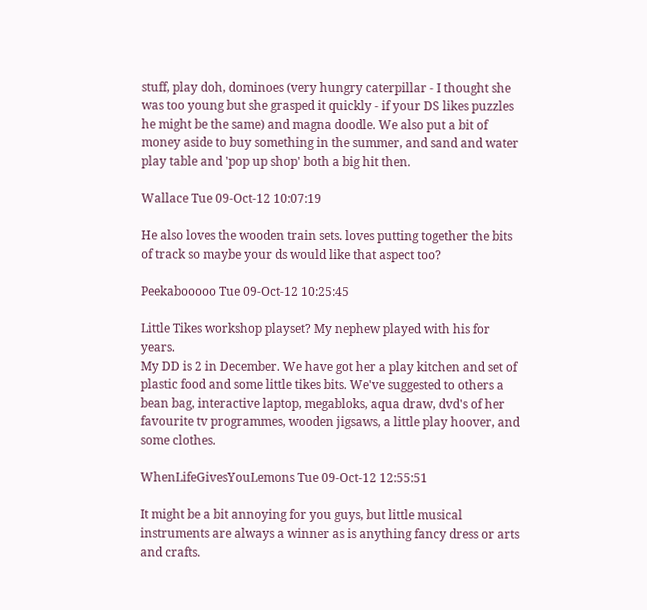stuff, play doh, dominoes (very hungry caterpillar - I thought she was too young but she grasped it quickly - if your DS likes puzzles he might be the same) and magna doodle. We also put a bit of money aside to buy something in the summer, and sand and water play table and 'pop up shop' both a big hit then.

Wallace Tue 09-Oct-12 10:07:19

He also loves the wooden train sets. loves putting together the bits of track so maybe your ds would like that aspect too?

Peekabooooo Tue 09-Oct-12 10:25:45

Little Tikes workshop playset? My nephew played with his for years.
My DD is 2 in December. We have got her a play kitchen and set of plastic food and some little tikes bits. We've suggested to others a bean bag, interactive laptop, megabloks, aqua draw, dvd's of her favourite tv programmes, wooden jigsaws, a little play hoover, and some clothes.

WhenLifeGivesYouLemons Tue 09-Oct-12 12:55:51

It might be a bit annoying for you guys, but little musical instruments are always a winner as is anything fancy dress or arts and crafts.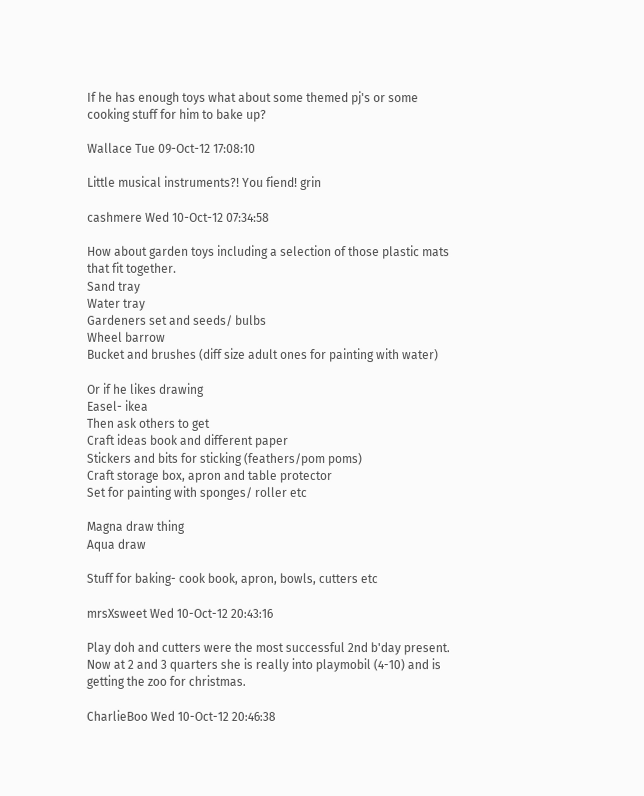If he has enough toys what about some themed pj's or some cooking stuff for him to bake up?

Wallace Tue 09-Oct-12 17:08:10

Little musical instruments?! You fiend! grin

cashmere Wed 10-Oct-12 07:34:58

How about garden toys including a selection of those plastic mats that fit together.
Sand tray
Water tray
Gardeners set and seeds/ bulbs
Wheel barrow
Bucket and brushes (diff size adult ones for painting with water)

Or if he likes drawing
Easel- ikea
Then ask others to get
Craft ideas book and different paper
Stickers and bits for sticking (feathers/pom poms)
Craft storage box, apron and table protector
Set for painting with sponges/ roller etc

Magna draw thing
Aqua draw

Stuff for baking- cook book, apron, bowls, cutters etc

mrsXsweet Wed 10-Oct-12 20:43:16

Play doh and cutters were the most successful 2nd b'day present. Now at 2 and 3 quarters she is really into playmobil (4-10) and is getting the zoo for christmas.

CharlieBoo Wed 10-Oct-12 20:46:38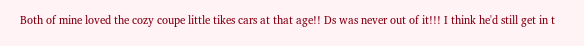Both of mine loved the cozy coupe little tikes cars at that age!! Ds was never out of it!!! I think he'd still get in t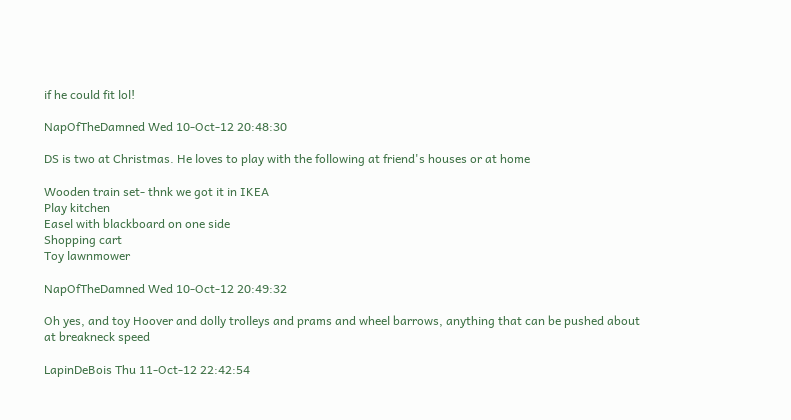if he could fit lol!

NapOfTheDamned Wed 10-Oct-12 20:48:30

DS is two at Christmas. He loves to play with the following at friend's houses or at home

Wooden train set- thnk we got it in IKEA
Play kitchen
Easel with blackboard on one side
Shopping cart
Toy lawnmower

NapOfTheDamned Wed 10-Oct-12 20:49:32

Oh yes, and toy Hoover and dolly trolleys and prams and wheel barrows, anything that can be pushed about at breakneck speed

LapinDeBois Thu 11-Oct-12 22:42:54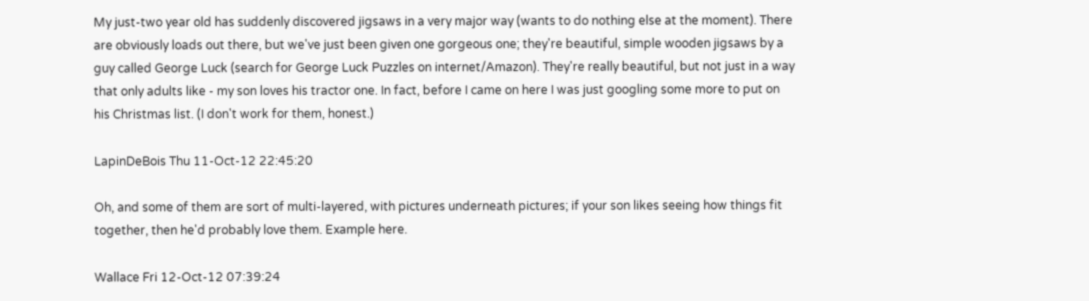My just-two year old has suddenly discovered jigsaws in a very major way (wants to do nothing else at the moment). There are obviously loads out there, but we've just been given one gorgeous one; they're beautiful, simple wooden jigsaws by a guy called George Luck (search for George Luck Puzzles on internet/Amazon). They're really beautiful, but not just in a way that only adults like - my son loves his tractor one. In fact, before I came on here I was just googling some more to put on his Christmas list. (I don't work for them, honest.)

LapinDeBois Thu 11-Oct-12 22:45:20

Oh, and some of them are sort of multi-layered, with pictures underneath pictures; if your son likes seeing how things fit together, then he'd probably love them. Example here.

Wallace Fri 12-Oct-12 07:39:24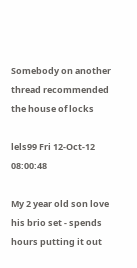Somebody on another thread recommended the house of locks

lels99 Fri 12-Oct-12 08:00:48

My 2 year old son love his brio set - spends hours putting it out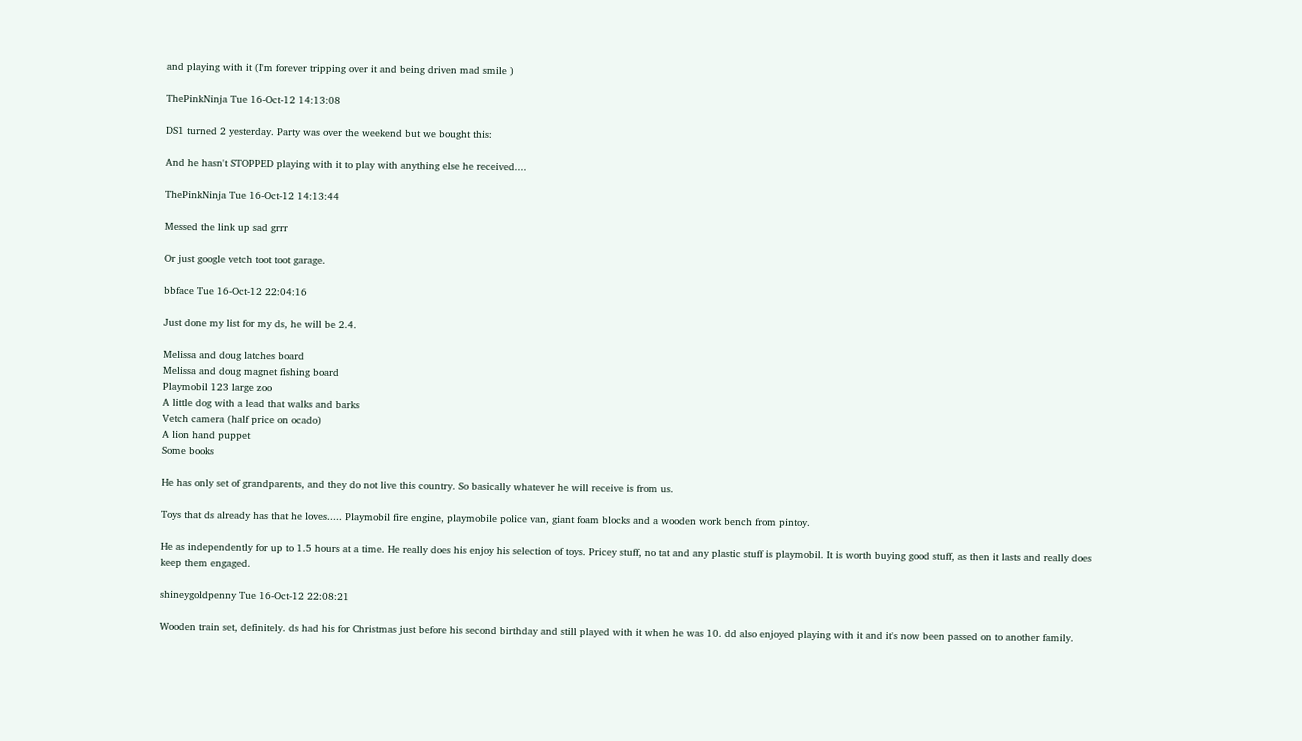and playing with it (I'm forever tripping over it and being driven mad smile )

ThePinkNinja Tue 16-Oct-12 14:13:08

DS1 turned 2 yesterday. Party was over the weekend but we bought this:

And he hasn't STOPPED playing with it to play with anything else he received....

ThePinkNinja Tue 16-Oct-12 14:13:44

Messed the link up sad grrr

Or just google vetch toot toot garage.

bbface Tue 16-Oct-12 22:04:16

Just done my list for my ds, he will be 2.4.

Melissa and doug latches board
Melissa and doug magnet fishing board
Playmobil 123 large zoo
A little dog with a lead that walks and barks
Vetch camera (half price on ocado)
A lion hand puppet
Some books

He has only set of grandparents, and they do not live this country. So basically whatever he will receive is from us.

Toys that ds already has that he loves..... Playmobil fire engine, playmobile police van, giant foam blocks and a wooden work bench from pintoy.

He as independently for up to 1.5 hours at a time. He really does his enjoy his selection of toys. Pricey stuff, no tat and any plastic stuff is playmobil. It is worth buying good stuff, as then it lasts and really does keep them engaged.

shineygoldpenny Tue 16-Oct-12 22:08:21

Wooden train set, definitely. ds had his for Christmas just before his second birthday and still played with it when he was 10. dd also enjoyed playing with it and it's now been passed on to another family.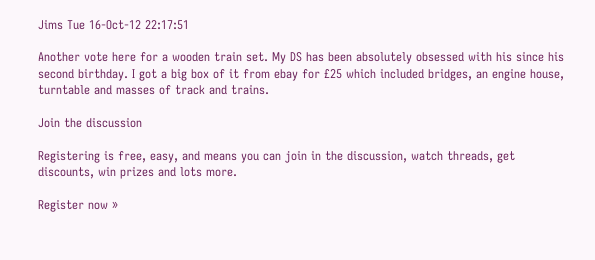Jims Tue 16-Oct-12 22:17:51

Another vote here for a wooden train set. My DS has been absolutely obsessed with his since his second birthday. I got a big box of it from ebay for £25 which included bridges, an engine house, turntable and masses of track and trains.

Join the discussion

Registering is free, easy, and means you can join in the discussion, watch threads, get discounts, win prizes and lots more.

Register now »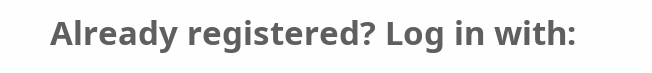Already registered? Log in with: